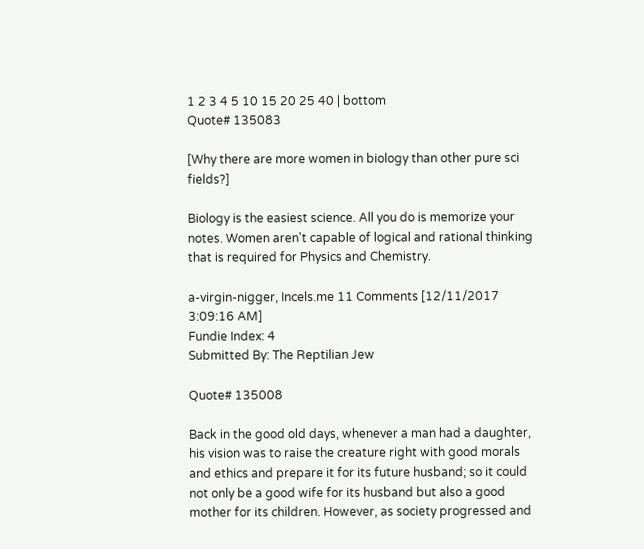1 2 3 4 5 10 15 20 25 40 | bottom
Quote# 135083

[Why there are more women in biology than other pure sci fields?]

Biology is the easiest science. All you do is memorize your notes. Women aren't capable of logical and rational thinking that is required for Physics and Chemistry.

a-virgin-nigger, Incels.me 11 Comments [12/11/2017 3:09:16 AM]
Fundie Index: 4
Submitted By: The Reptilian Jew

Quote# 135008

Back in the good old days, whenever a man had a daughter, his vision was to raise the creature right with good morals and ethics and prepare it for its future husband; so it could not only be a good wife for its husband but also a good mother for its children. However, as society progressed and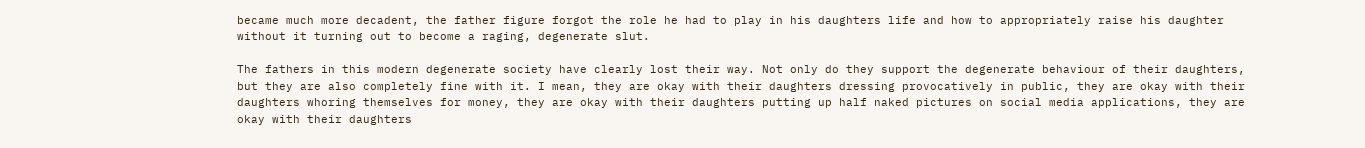became much more decadent, the father figure forgot the role he had to play in his daughters life and how to appropriately raise his daughter without it turning out to become a raging, degenerate slut.

The fathers in this modern degenerate society have clearly lost their way. Not only do they support the degenerate behaviour of their daughters, but they are also completely fine with it. I mean, they are okay with their daughters dressing provocatively in public, they are okay with their daughters whoring themselves for money, they are okay with their daughters putting up half naked pictures on social media applications, they are okay with their daughters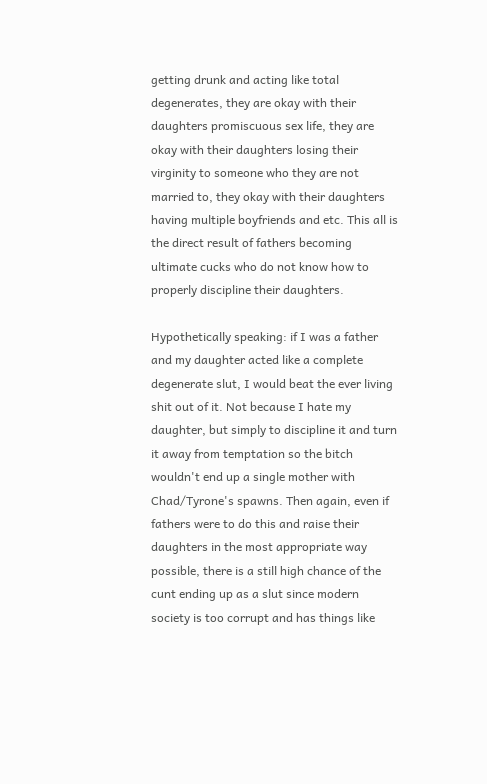getting drunk and acting like total degenerates, they are okay with their daughters promiscuous sex life, they are okay with their daughters losing their virginity to someone who they are not married to, they okay with their daughters having multiple boyfriends and etc. This all is the direct result of fathers becoming ultimate cucks who do not know how to properly discipline their daughters.

Hypothetically speaking: if I was a father and my daughter acted like a complete degenerate slut, I would beat the ever living shit out of it. Not because I hate my daughter, but simply to discipline it and turn it away from temptation so the bitch wouldn't end up a single mother with Chad/Tyrone's spawns. Then again, even if fathers were to do this and raise their daughters in the most appropriate way possible, there is a still high chance of the cunt ending up as a slut since modern society is too corrupt and has things like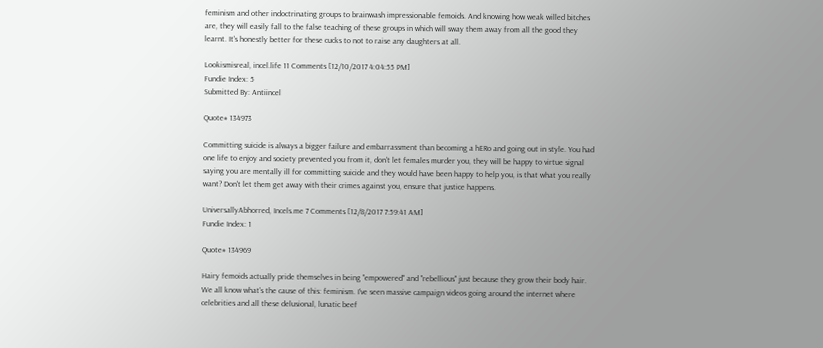feminism and other indoctrinating groups to brainwash impressionable femoids. And knowing how weak willed bitches are, they will easily fall to the false teaching of these groups in which will sway them away from all the good they learnt. It's honestly better for these cucks to not to raise any daughters at all.

Lookismisreal, incel.life 11 Comments [12/10/2017 4:04:55 PM]
Fundie Index: 5
Submitted By: Antiincel

Quote# 134973

Committing suicide is always a bigger failure and embarrassment than becoming a hERo and going out in style. You had one life to enjoy and society prevented you from it, don't let females murder you, they will be happy to virtue signal saying you are mentally ill for committing suicide and they would have been happy to help you, is that what you really want? Don't let them get away with their crimes against you, ensure that justice happens.

UniversallyAbhorred, Incels.me 7 Comments [12/8/2017 7:59:41 AM]
Fundie Index: 1

Quote# 134969

Hairy femoids actually pride themselves in being "empowered" and "rebellious" just because they grow their body hair. We all know what's the cause of this: feminism. I've seen massive campaign videos going around the internet where celebrities and all these delusional, lunatic beef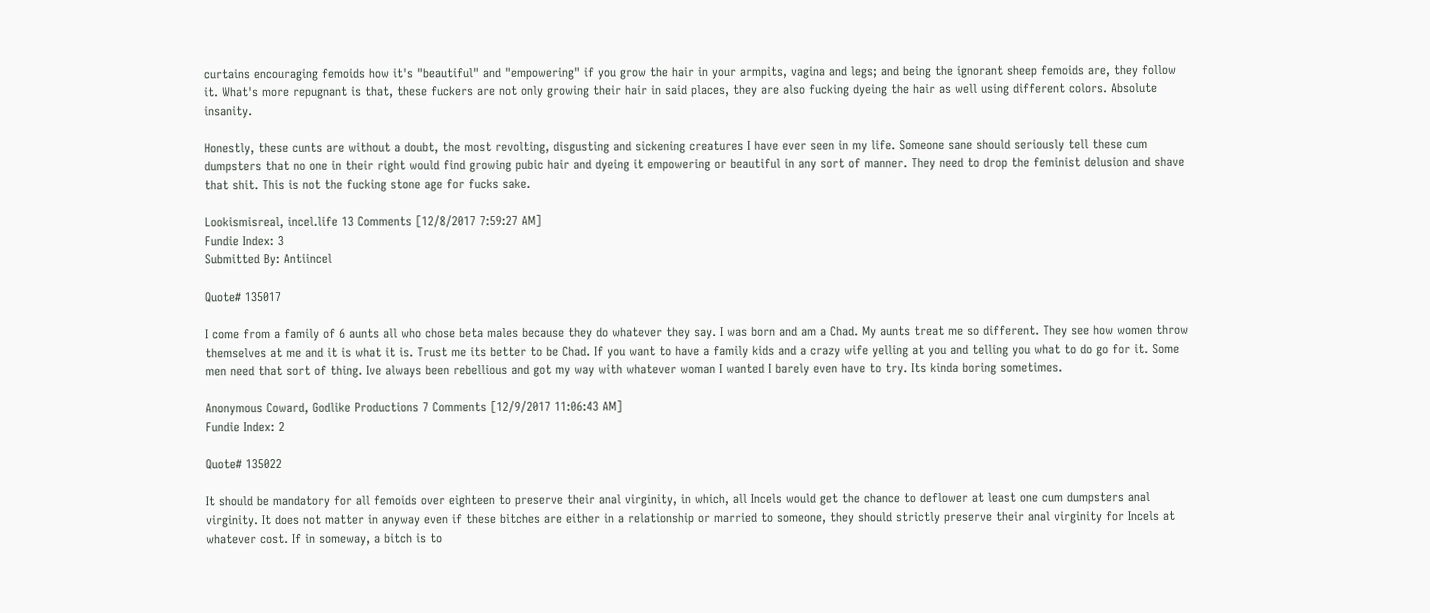curtains encouraging femoids how it's "beautiful" and "empowering" if you grow the hair in your armpits, vagina and legs; and being the ignorant sheep femoids are, they follow it. What's more repugnant is that, these fuckers are not only growing their hair in said places, they are also fucking dyeing the hair as well using different colors. Absolute insanity.

Honestly, these cunts are without a doubt, the most revolting, disgusting and sickening creatures I have ever seen in my life. Someone sane should seriously tell these cum dumpsters that no one in their right would find growing pubic hair and dyeing it empowering or beautiful in any sort of manner. They need to drop the feminist delusion and shave that shit. This is not the fucking stone age for fucks sake.

Lookismisreal, incel.life 13 Comments [12/8/2017 7:59:27 AM]
Fundie Index: 3
Submitted By: Antiincel

Quote# 135017

I come from a family of 6 aunts all who chose beta males because they do whatever they say. I was born and am a Chad. My aunts treat me so different. They see how women throw themselves at me and it is what it is. Trust me its better to be Chad. If you want to have a family kids and a crazy wife yelling at you and telling you what to do go for it. Some men need that sort of thing. Ive always been rebellious and got my way with whatever woman I wanted I barely even have to try. Its kinda boring sometimes.

Anonymous Coward, Godlike Productions 7 Comments [12/9/2017 11:06:43 AM]
Fundie Index: 2

Quote# 135022

It should be mandatory for all femoids over eighteen to preserve their anal virginity, in which, all Incels would get the chance to deflower at least one cum dumpsters anal virginity. It does not matter in anyway even if these bitches are either in a relationship or married to someone, they should strictly preserve their anal virginity for Incels at whatever cost. If in someway, a bitch is to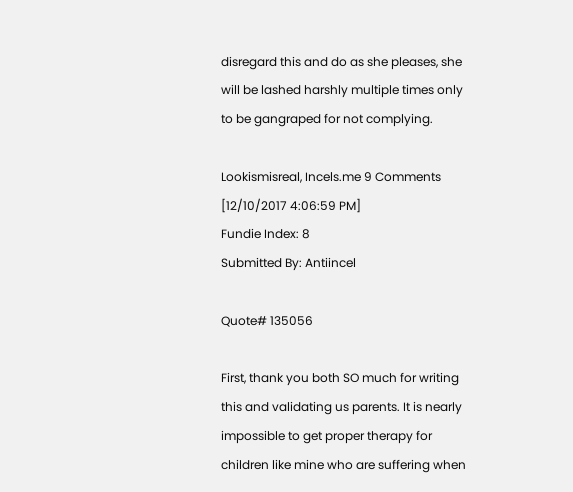disregard this and do as she pleases, she will be lashed harshly multiple times only to be gangraped for not complying.

Lookismisreal, Incels.me 9 Comments [12/10/2017 4:06:59 PM]
Fundie Index: 8
Submitted By: Antiincel

Quote# 135056

First, thank you both SO much for writing this and validating us parents. It is nearly impossible to get proper therapy for children like mine who are suffering when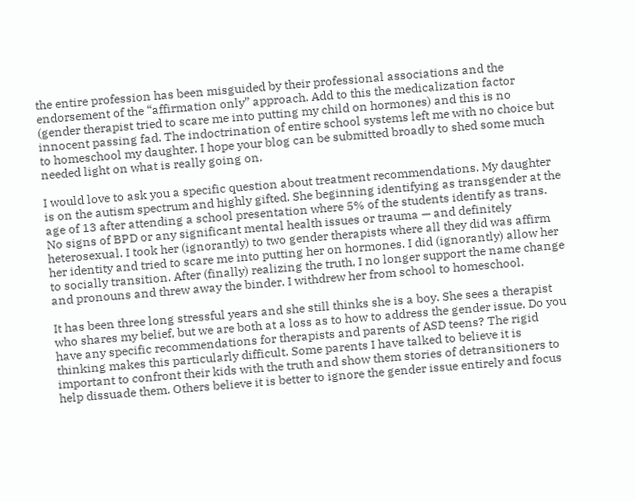the entire profession has been misguided by their professional associations and the endorsement of the “affirmation only” approach. Add to this the medicalization factor (gender therapist tried to scare me into putting my child on hormones) and this is no innocent passing fad. The indoctrination of entire school systems left me with no choice but to homeschool my daughter. I hope your blog can be submitted broadly to shed some much needed light on what is really going on.

I would love to ask you a specific question about treatment recommendations. My daughter is on the autism spectrum and highly gifted. She beginning identifying as transgender at the age of 13 after attending a school presentation where 5% of the students identify as trans. No signs of BPD or any significant mental health issues or trauma — and definitely heterosexual. I took her (ignorantly) to two gender therapists where all they did was affirm her identity and tried to scare me into putting her on hormones. I did (ignorantly) allow her to socially transition. After (finally) realizing the truth, I no longer support the name change and pronouns and threw away the binder. I withdrew her from school to homeschool.

It has been three long stressful years and she still thinks she is a boy. She sees a therapist who shares my belief, but we are both at a loss as to how to address the gender issue. Do you have any specific recommendations for therapists and parents of ASD teens? The rigid thinking makes this particularly difficult. Some parents I have talked to believe it is important to confront their kids with the truth and show them stories of detransitioners to help dissuade them. Others believe it is better to ignore the gender issue entirely and focus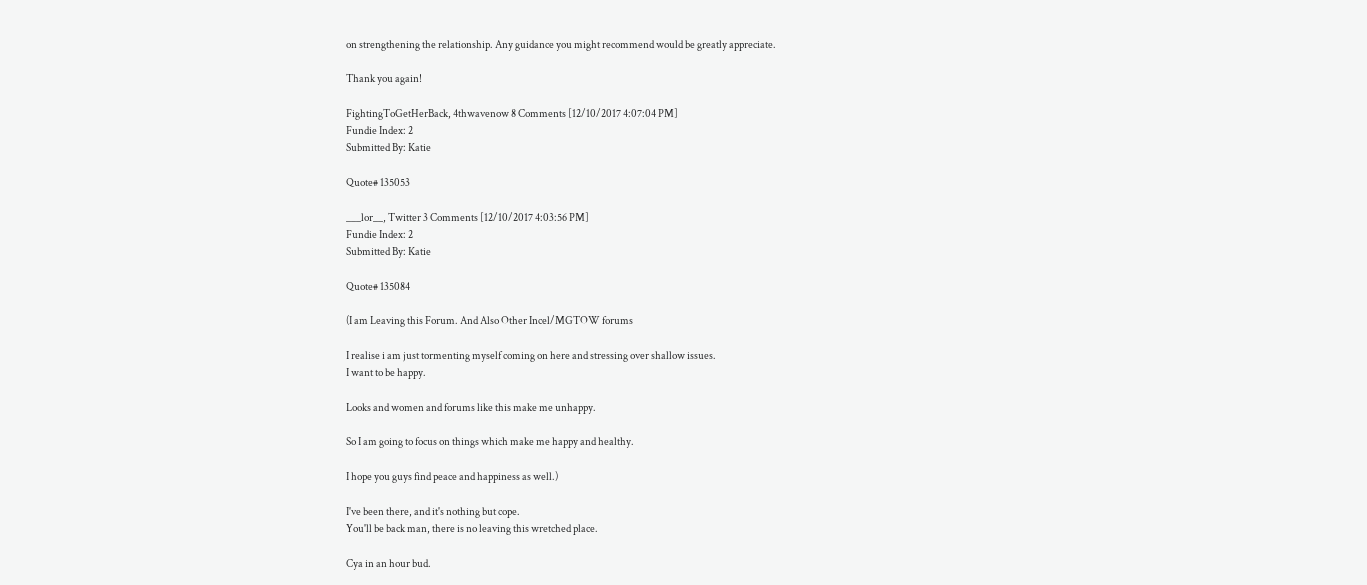on strengthening the relationship. Any guidance you might recommend would be greatly appreciate.

Thank you again!

FightingToGetHerBack, 4thwavenow 8 Comments [12/10/2017 4:07:04 PM]
Fundie Index: 2
Submitted By: Katie

Quote# 135053

___lor__, Twitter 3 Comments [12/10/2017 4:03:56 PM]
Fundie Index: 2
Submitted By: Katie

Quote# 135084

(I am Leaving this Forum. And Also Other Incel/MGTOW forums

I realise i am just tormenting myself coming on here and stressing over shallow issues.
I want to be happy.

Looks and women and forums like this make me unhappy.

So I am going to focus on things which make me happy and healthy.

I hope you guys find peace and happiness as well.)

I've been there, and it's nothing but cope.
You'll be back man, there is no leaving this wretched place.

Cya in an hour bud.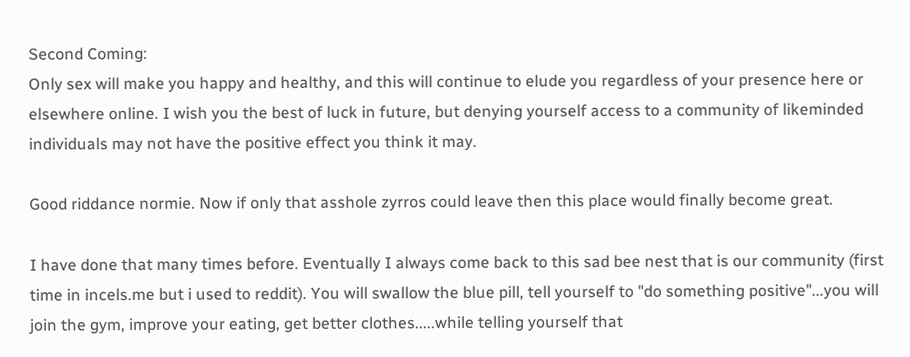Second Coming:
Only sex will make you happy and healthy, and this will continue to elude you regardless of your presence here or elsewhere online. I wish you the best of luck in future, but denying yourself access to a community of likeminded individuals may not have the positive effect you think it may.

Good riddance normie. Now if only that asshole zyrros could leave then this place would finally become great.

I have done that many times before. Eventually I always come back to this sad bee nest that is our community (first time in incels.me but i used to reddit). You will swallow the blue pill, tell yourself to "do something positive"...you will join the gym, improve your eating, get better clothes.....while telling yourself that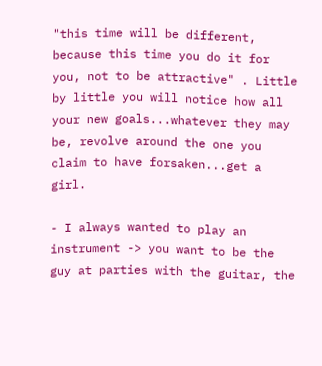"this time will be different, because this time you do it for you, not to be attractive" . Little by little you will notice how all your new goals...whatever they may be, revolve around the one you claim to have forsaken...get a girl.

- I always wanted to play an instrument -> you want to be the guy at parties with the guitar, the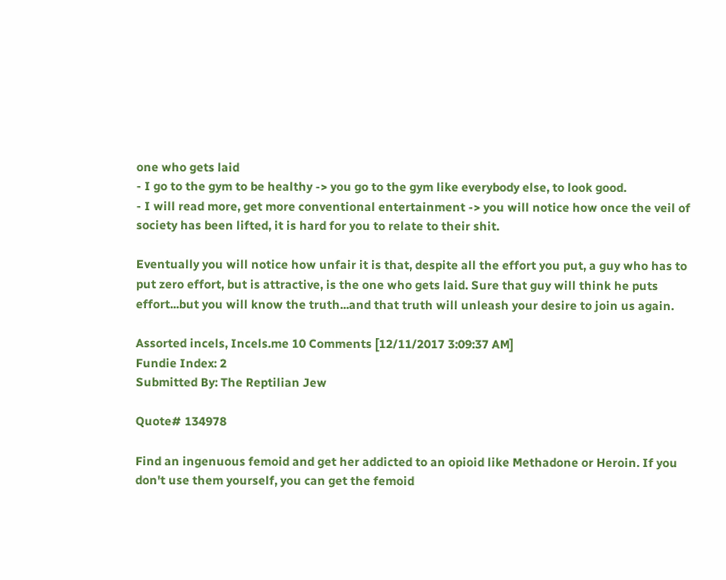one who gets laid
- I go to the gym to be healthy -> you go to the gym like everybody else, to look good.
- I will read more, get more conventional entertainment -> you will notice how once the veil of society has been lifted, it is hard for you to relate to their shit.

Eventually you will notice how unfair it is that, despite all the effort you put, a guy who has to put zero effort, but is attractive, is the one who gets laid. Sure that guy will think he puts effort...but you will know the truth...and that truth will unleash your desire to join us again.

Assorted incels, Incels.me 10 Comments [12/11/2017 3:09:37 AM]
Fundie Index: 2
Submitted By: The Reptilian Jew

Quote# 134978

Find an ingenuous femoid and get her addicted to an opioid like Methadone or Heroin. If you don't use them yourself, you can get the femoid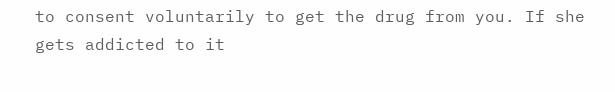to consent voluntarily to get the drug from you. If she gets addicted to it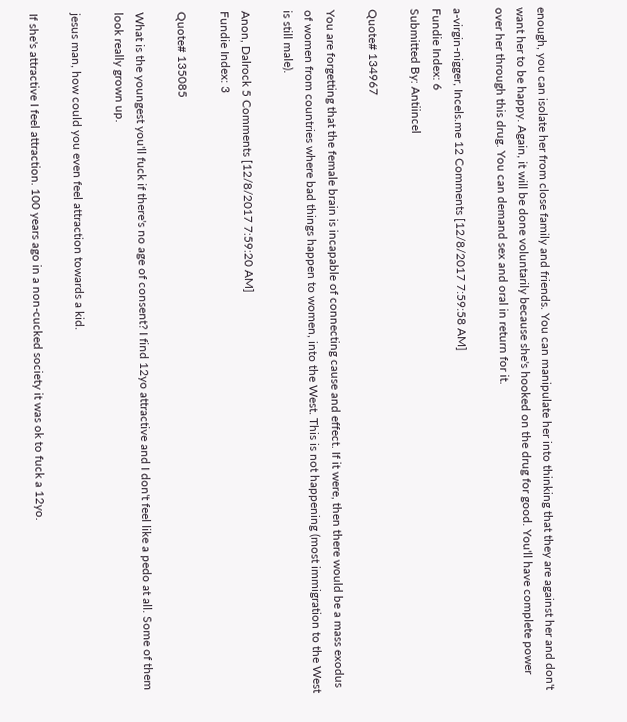enough, you can isolate her from close family and friends. You can manipulate her into thinking that they are against her and don't want her to be happy. Again, it will be done voluntarily because she's hooked on the drug for good. You'll have complete power over her through this drug. You can demand sex and oral in return for it.

a-virgin-nigger, Incels.me 12 Comments [12/8/2017 7:59:58 AM]
Fundie Index: 6
Submitted By: Antiincel

Quote# 134967

You are forgetting that the female brain is incapable of connecting cause and effect. If it were, then there would be a mass exodus of women from countries where bad things happen to women, into the West. This is not happening (most immigration to the West is still male).

Anon, Dalrock 5 Comments [12/8/2017 7:59:20 AM]
Fundie Index: 3

Quote# 135085

What is the youngest you'll fuck if there's no age of consent? I find 12yo attractive and I don't feel like a pedo at all. Some of them look really grown up.

jesus man, how could you even feel attraction towards a kid.

If she's attractive I feel attraction. 100 years ago in a non-cucked society it was ok to fuck a 12yo.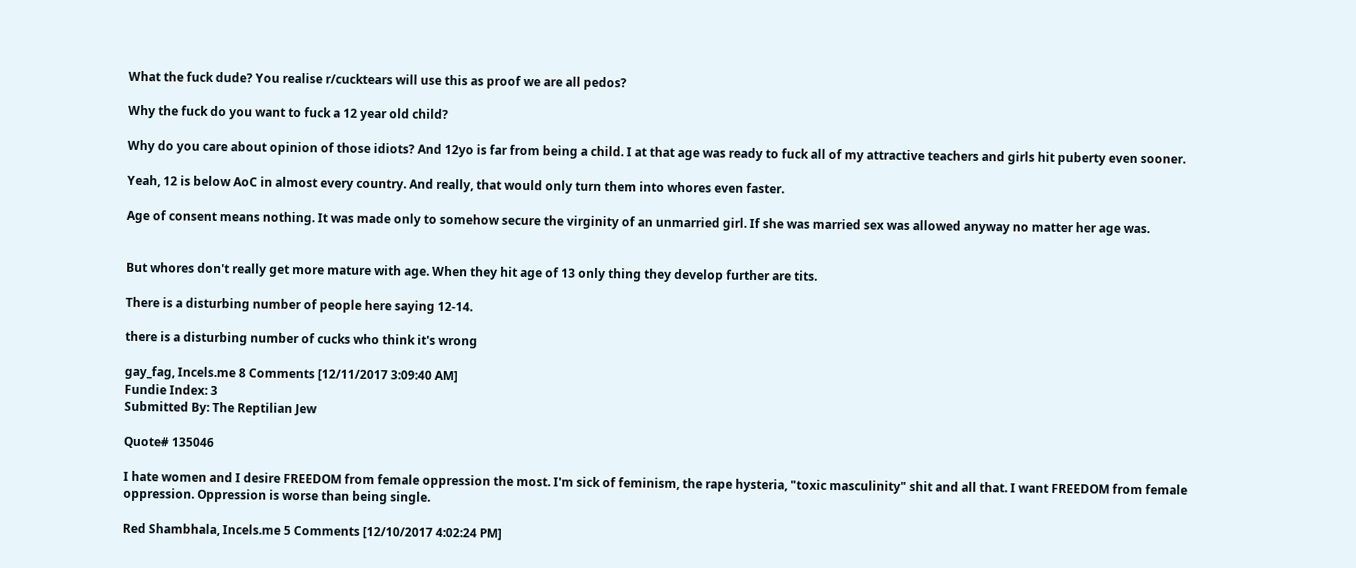What the fuck dude? You realise r/cucktears will use this as proof we are all pedos?

Why the fuck do you want to fuck a 12 year old child?

Why do you care about opinion of those idiots? And 12yo is far from being a child. I at that age was ready to fuck all of my attractive teachers and girls hit puberty even sooner.

Yeah, 12 is below AoC in almost every country. And really, that would only turn them into whores even faster.

Age of consent means nothing. It was made only to somehow secure the virginity of an unmarried girl. If she was married sex was allowed anyway no matter her age was.


But whores don't really get more mature with age. When they hit age of 13 only thing they develop further are tits.

There is a disturbing number of people here saying 12-14.

there is a disturbing number of cucks who think it's wrong

gay_fag, Incels.me 8 Comments [12/11/2017 3:09:40 AM]
Fundie Index: 3
Submitted By: The Reptilian Jew

Quote# 135046

I hate women and I desire FREEDOM from female oppression the most. I'm sick of feminism, the rape hysteria, "toxic masculinity" shit and all that. I want FREEDOM from female oppression. Oppression is worse than being single.

Red Shambhala, Incels.me 5 Comments [12/10/2017 4:02:24 PM]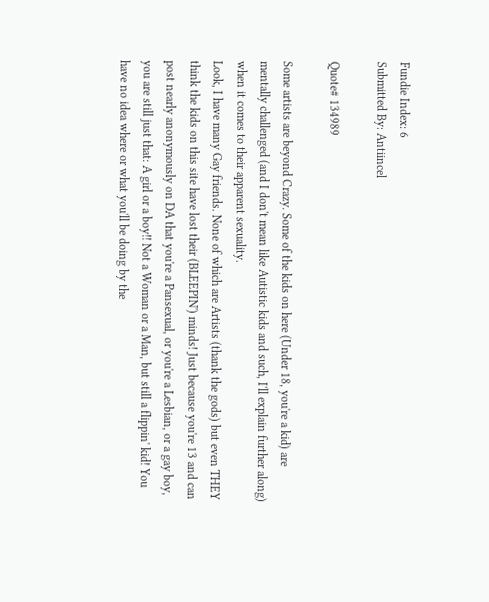Fundie Index: 6
Submitted By: Antiincel

Quote# 134989

Some artists are beyond Crazy. Some of the kids on here (Under 18, you're a kid) are mentally challenged (and I don't mean like Autistic kids and such, I'll explain further along) when it comes to their apparent sexuality.
Look, I have many Gay friends. None of which are Artists (thank the gods) but even THEY think the kids on this site have lost their (BLEEPIN') minds! Just because you're 13 and can post nearly anonymously on DA that you're a Pansexual, or you're a Lesbian, or a gay boy, you are still just that: A girl or a boy!! Not a Woman or a Man, but still a flippin' kid! You have no idea where or what you'll be doing by the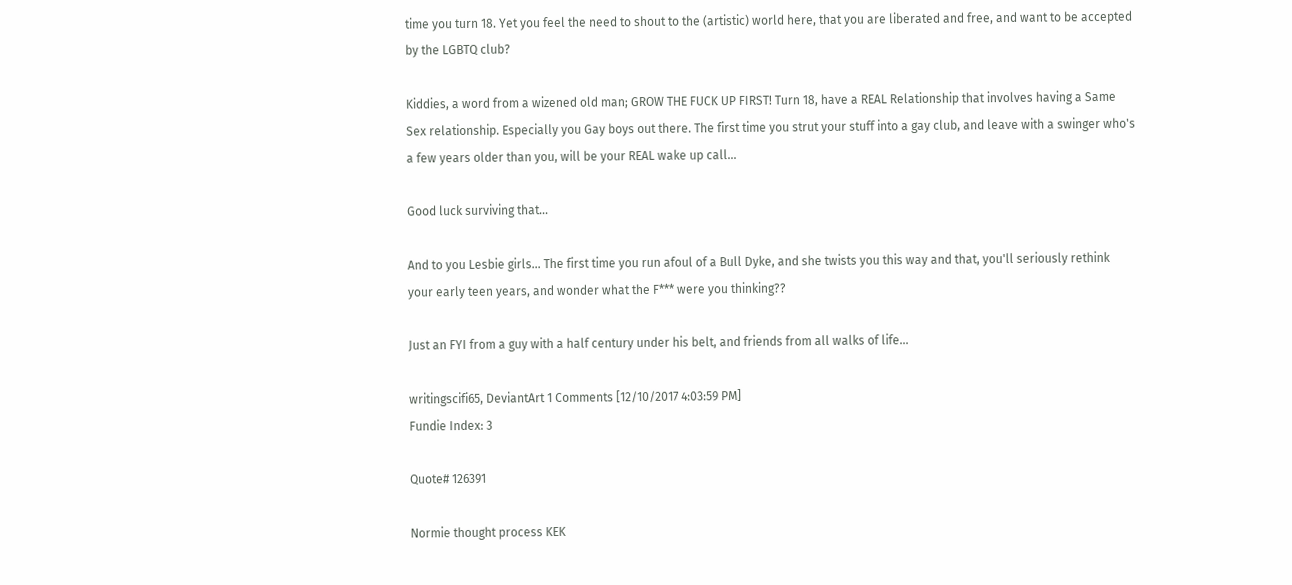time you turn 18. Yet you feel the need to shout to the (artistic) world here, that you are liberated and free, and want to be accepted by the LGBTQ club?

Kiddies, a word from a wizened old man; GROW THE FUCK UP FIRST! Turn 18, have a REAL Relationship that involves having a Same Sex relationship. Especially you Gay boys out there. The first time you strut your stuff into a gay club, and leave with a swinger who's a few years older than you, will be your REAL wake up call...

Good luck surviving that...

And to you Lesbie girls... The first time you run afoul of a Bull Dyke, and she twists you this way and that, you'll seriously rethink your early teen years, and wonder what the F*** were you thinking??

Just an FYI from a guy with a half century under his belt, and friends from all walks of life...

writingscifi65, DeviantArt 1 Comments [12/10/2017 4:03:59 PM]
Fundie Index: 3

Quote# 126391

Normie thought process KEK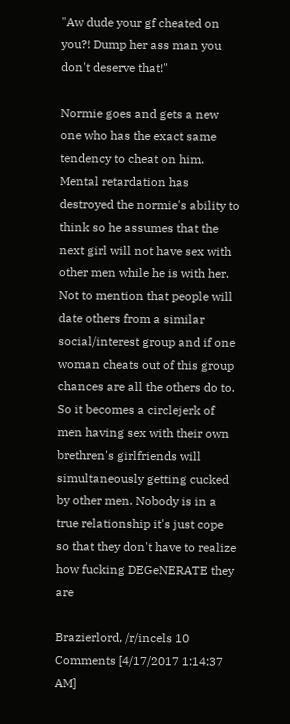"Aw dude your gf cheated on you?! Dump her ass man you don't deserve that!"

Normie goes and gets a new one who has the exact same tendency to cheat on him. Mental retardation has destroyed the normie's ability to think so he assumes that the next girl will not have sex with other men while he is with her. Not to mention that people will date others from a similar social/interest group and if one woman cheats out of this group chances are all the others do to. So it becomes a circlejerk of men having sex with their own brethren's girlfriends will simultaneously getting cucked by other men. Nobody is in a true relationship it's just cope so that they don't have to realize how fucking DEGeNERATE they are

Brazierlord, /r/incels 10 Comments [4/17/2017 1:14:37 AM]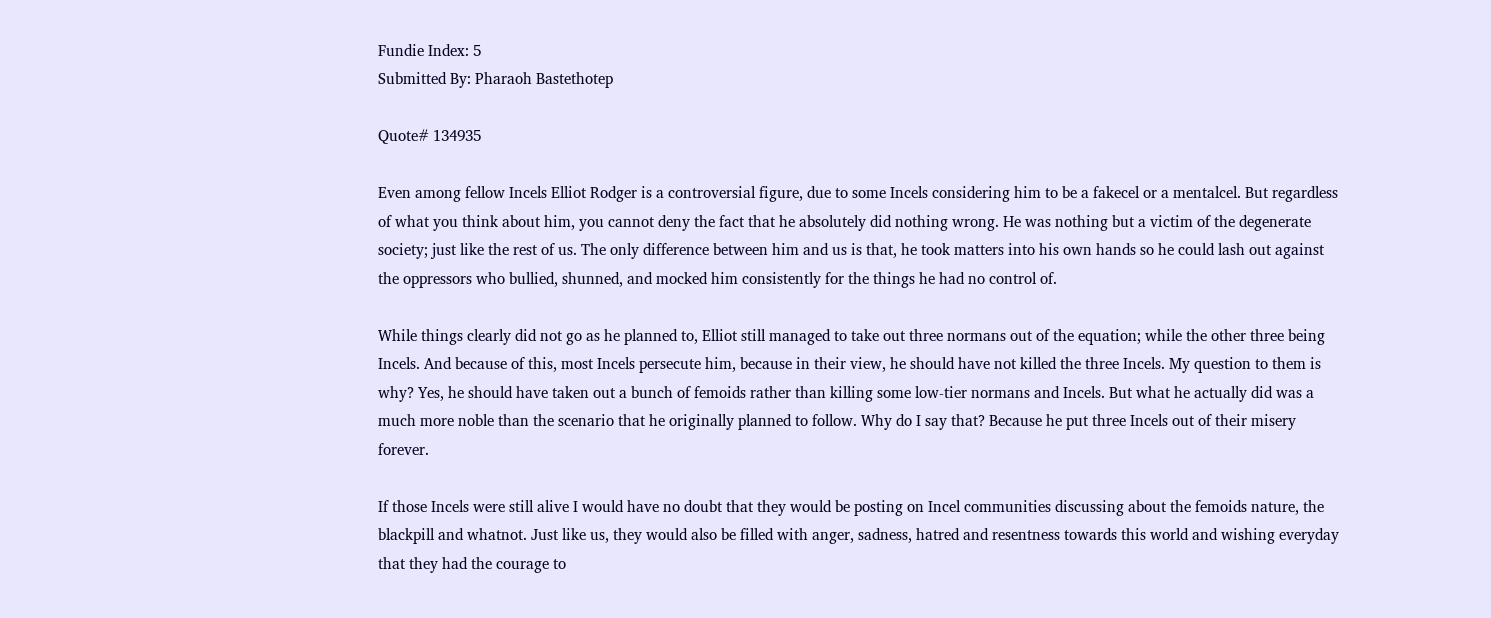Fundie Index: 5
Submitted By: Pharaoh Bastethotep

Quote# 134935

Even among fellow Incels Elliot Rodger is a controversial figure, due to some Incels considering him to be a fakecel or a mentalcel. But regardless of what you think about him, you cannot deny the fact that he absolutely did nothing wrong. He was nothing but a victim of the degenerate society; just like the rest of us. The only difference between him and us is that, he took matters into his own hands so he could lash out against the oppressors who bullied, shunned, and mocked him consistently for the things he had no control of.

While things clearly did not go as he planned to, Elliot still managed to take out three normans out of the equation; while the other three being Incels. And because of this, most Incels persecute him, because in their view, he should have not killed the three Incels. My question to them is why? Yes, he should have taken out a bunch of femoids rather than killing some low-tier normans and Incels. But what he actually did was a much more noble than the scenario that he originally planned to follow. Why do I say that? Because he put three Incels out of their misery forever.

If those Incels were still alive I would have no doubt that they would be posting on Incel communities discussing about the femoids nature, the blackpill and whatnot. Just like us, they would also be filled with anger, sadness, hatred and resentness towards this world and wishing everyday that they had the courage to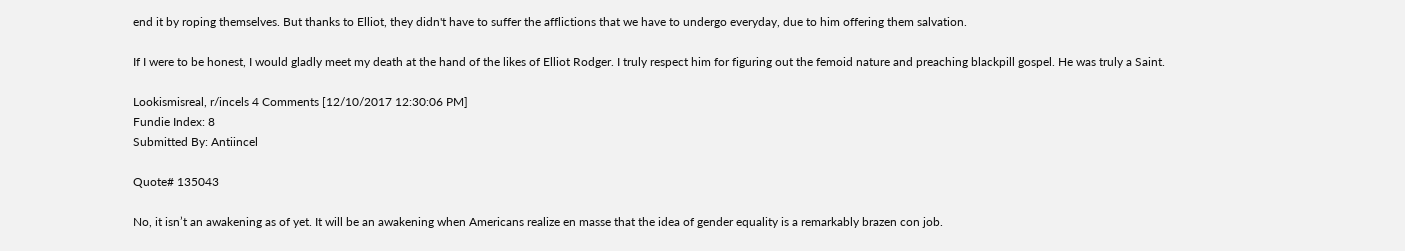end it by roping themselves. But thanks to Elliot, they didn't have to suffer the afflictions that we have to undergo everyday, due to him offering them salvation.

If I were to be honest, I would gladly meet my death at the hand of the likes of Elliot Rodger. I truly respect him for figuring out the femoid nature and preaching blackpill gospel. He was truly a Saint.

Lookismisreal, r/incels 4 Comments [12/10/2017 12:30:06 PM]
Fundie Index: 8
Submitted By: Antiincel

Quote# 135043

No, it isn’t an awakening as of yet. It will be an awakening when Americans realize en masse that the idea of gender equality is a remarkably brazen con job.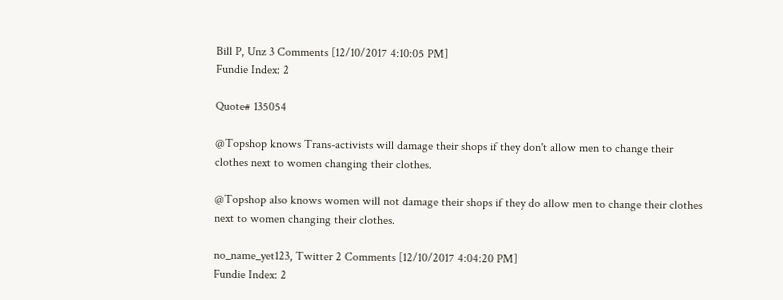Bill P, Unz 3 Comments [12/10/2017 4:10:05 PM]
Fundie Index: 2

Quote# 135054

@Topshop knows Trans-activists will damage their shops if they don't allow men to change their clothes next to women changing their clothes.

@Topshop also knows women will not damage their shops if they do allow men to change their clothes next to women changing their clothes.

no_name_yet123, Twitter 2 Comments [12/10/2017 4:04:20 PM]
Fundie Index: 2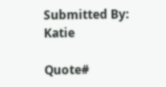Submitted By: Katie

Quote#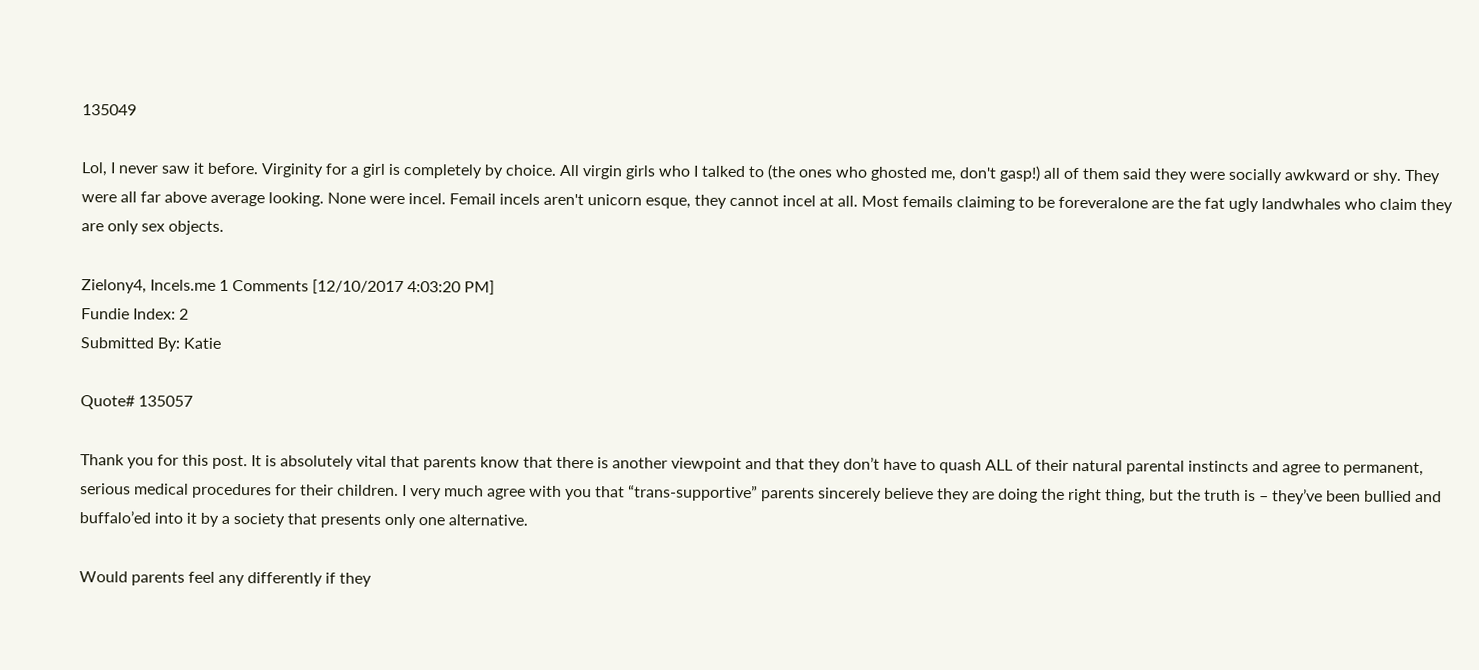135049

Lol, I never saw it before. Virginity for a girl is completely by choice. All virgin girls who I talked to (the ones who ghosted me, don't gasp!) all of them said they were socially awkward or shy. They were all far above average looking. None were incel. Femail incels aren't unicorn esque, they cannot incel at all. Most femails claiming to be foreveralone are the fat ugly landwhales who claim they are only sex objects.

Zielony4, Incels.me 1 Comments [12/10/2017 4:03:20 PM]
Fundie Index: 2
Submitted By: Katie

Quote# 135057

Thank you for this post. It is absolutely vital that parents know that there is another viewpoint and that they don’t have to quash ALL of their natural parental instincts and agree to permanent, serious medical procedures for their children. I very much agree with you that “trans-supportive” parents sincerely believe they are doing the right thing, but the truth is – they’ve been bullied and buffalo’ed into it by a society that presents only one alternative.

Would parents feel any differently if they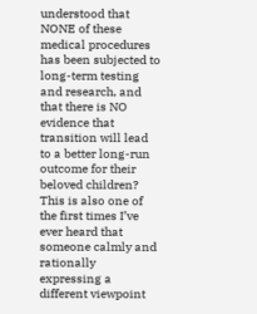understood that NONE of these medical procedures has been subjected to long-term testing and research, and that there is NO evidence that transition will lead to a better long-run outcome for their beloved children? This is also one of the first times I’ve ever heard that someone calmly and rationally expressing a different viewpoint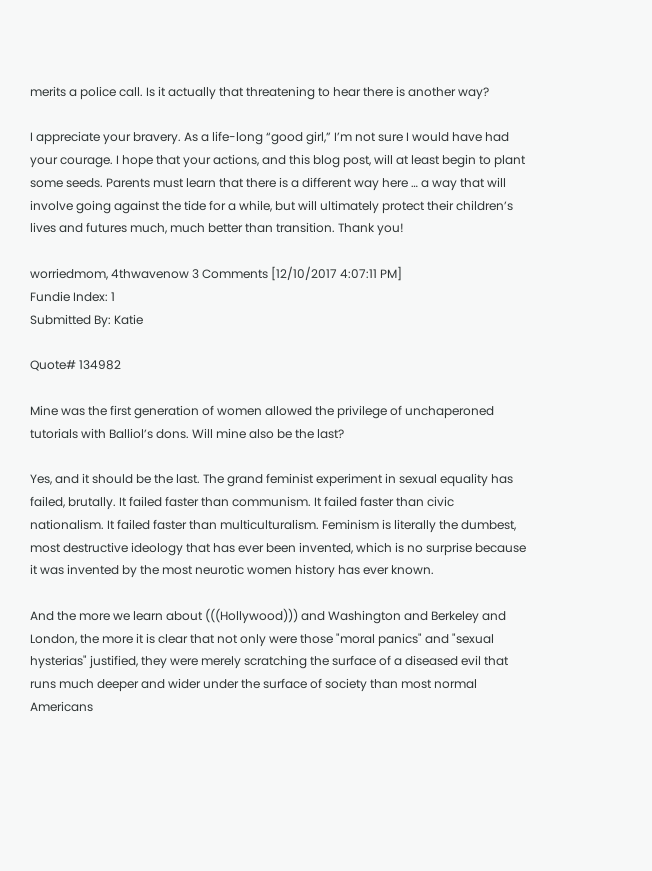merits a police call. Is it actually that threatening to hear there is another way?

I appreciate your bravery. As a life-long “good girl,” I’m not sure I would have had your courage. I hope that your actions, and this blog post, will at least begin to plant some seeds. Parents must learn that there is a different way here … a way that will involve going against the tide for a while, but will ultimately protect their children’s lives and futures much, much better than transition. Thank you!

worriedmom, 4thwavenow 3 Comments [12/10/2017 4:07:11 PM]
Fundie Index: 1
Submitted By: Katie

Quote# 134982

Mine was the first generation of women allowed the privilege of unchaperoned tutorials with Balliol’s dons. Will mine also be the last?

Yes, and it should be the last. The grand feminist experiment in sexual equality has failed, brutally. It failed faster than communism. It failed faster than civic nationalism. It failed faster than multiculturalism. Feminism is literally the dumbest, most destructive ideology that has ever been invented, which is no surprise because it was invented by the most neurotic women history has ever known.

And the more we learn about (((Hollywood))) and Washington and Berkeley and London, the more it is clear that not only were those "moral panics" and "sexual hysterias" justified, they were merely scratching the surface of a diseased evil that runs much deeper and wider under the surface of society than most normal Americans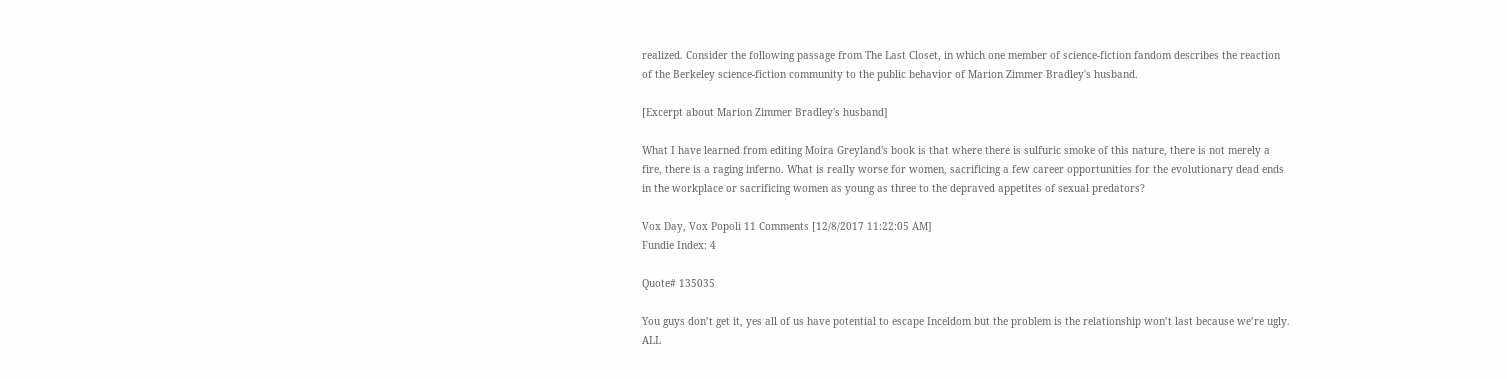realized. Consider the following passage from The Last Closet, in which one member of science-fiction fandom describes the reaction of the Berkeley science-fiction community to the public behavior of Marion Zimmer Bradley's husband.

[Excerpt about Marion Zimmer Bradley's husband]

What I have learned from editing Moira Greyland's book is that where there is sulfuric smoke of this nature, there is not merely a fire, there is a raging inferno. What is really worse for women, sacrificing a few career opportunities for the evolutionary dead ends in the workplace or sacrificing women as young as three to the depraved appetites of sexual predators?

Vox Day, Vox Popoli 11 Comments [12/8/2017 11:22:05 AM]
Fundie Index: 4

Quote# 135035

You guys don’t get it, yes all of us have potential to escape Inceldom but the problem is the relationship won’t last because we’re ugly. ALL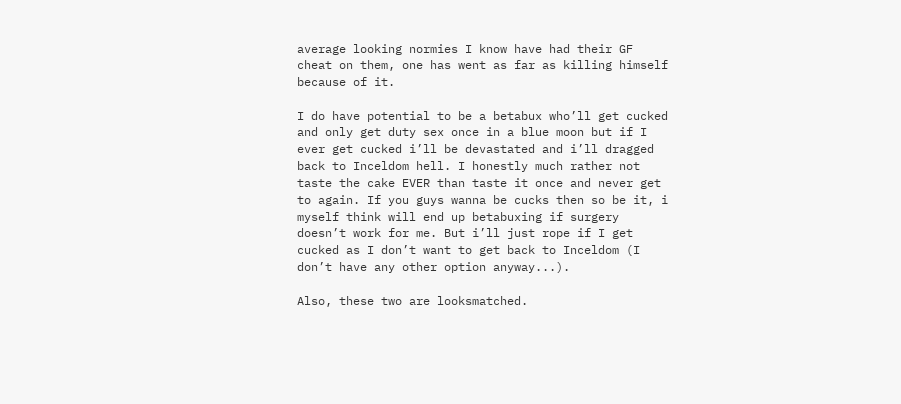average looking normies I know have had their GF cheat on them, one has went as far as killing himself because of it.

I do have potential to be a betabux who’ll get cucked and only get duty sex once in a blue moon but if I ever get cucked i’ll be devastated and i’ll dragged back to Inceldom hell. I honestly much rather not taste the cake EVER than taste it once and never get to again. If you guys wanna be cucks then so be it, i myself think will end up betabuxing if surgery doesn’t work for me. But i’ll just rope if I get cucked as I don’t want to get back to Inceldom (I don’t have any other option anyway...).

Also, these two are looksmatched.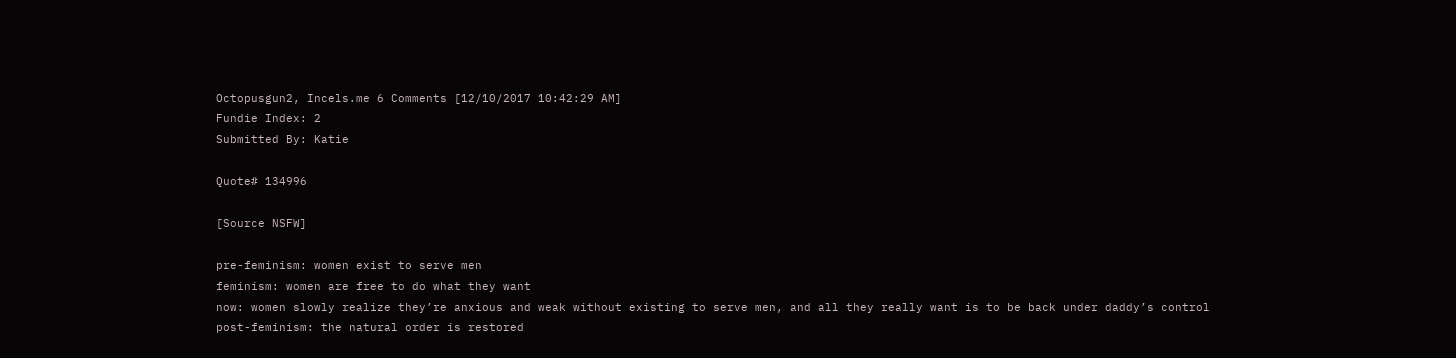Octopusgun2, Incels.me 6 Comments [12/10/2017 10:42:29 AM]
Fundie Index: 2
Submitted By: Katie

Quote# 134996

[Source NSFW]

pre-feminism: women exist to serve men
feminism: women are free to do what they want
now: women slowly realize they’re anxious and weak without existing to serve men, and all they really want is to be back under daddy’s control
post-feminism: the natural order is restored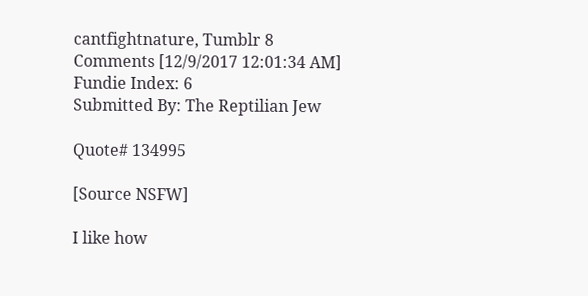cantfightnature, Tumblr 8 Comments [12/9/2017 12:01:34 AM]
Fundie Index: 6
Submitted By: The Reptilian Jew

Quote# 134995

[Source NSFW]

I like how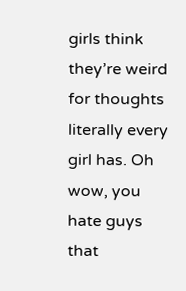girls think they’re weird for thoughts literally every girl has. Oh wow, you hate guys that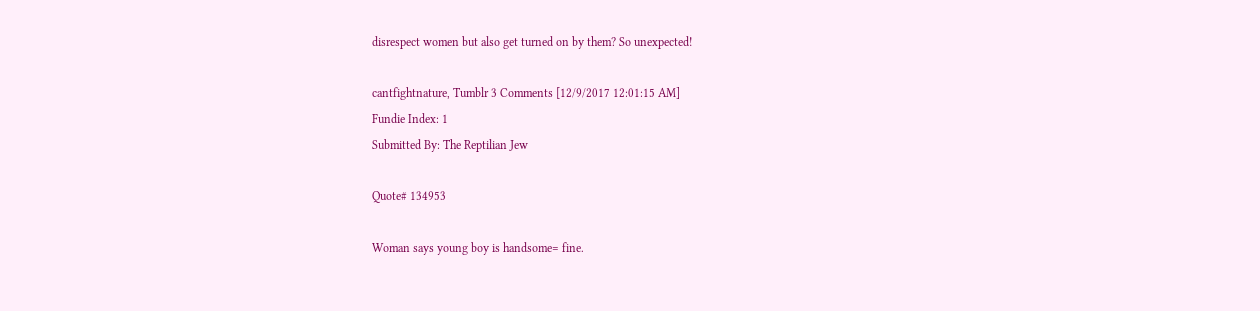disrespect women but also get turned on by them? So unexpected!

cantfightnature, Tumblr 3 Comments [12/9/2017 12:01:15 AM]
Fundie Index: 1
Submitted By: The Reptilian Jew

Quote# 134953

Woman says young boy is handsome= fine.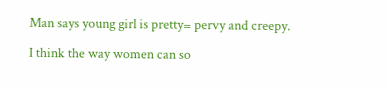Man says young girl is pretty= pervy and creepy.

I think the way women can so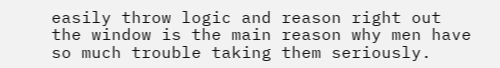easily throw logic and reason right out the window is the main reason why men have so much trouble taking them seriously.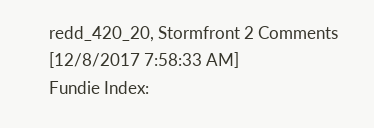redd_420_20, Stormfront 2 Comments [12/8/2017 7:58:33 AM]
Fundie Index: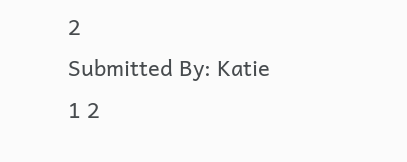2
Submitted By: Katie
1 2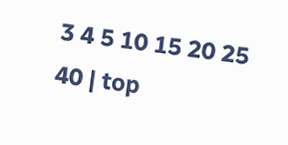3 4 5 10 15 20 25 40 | top